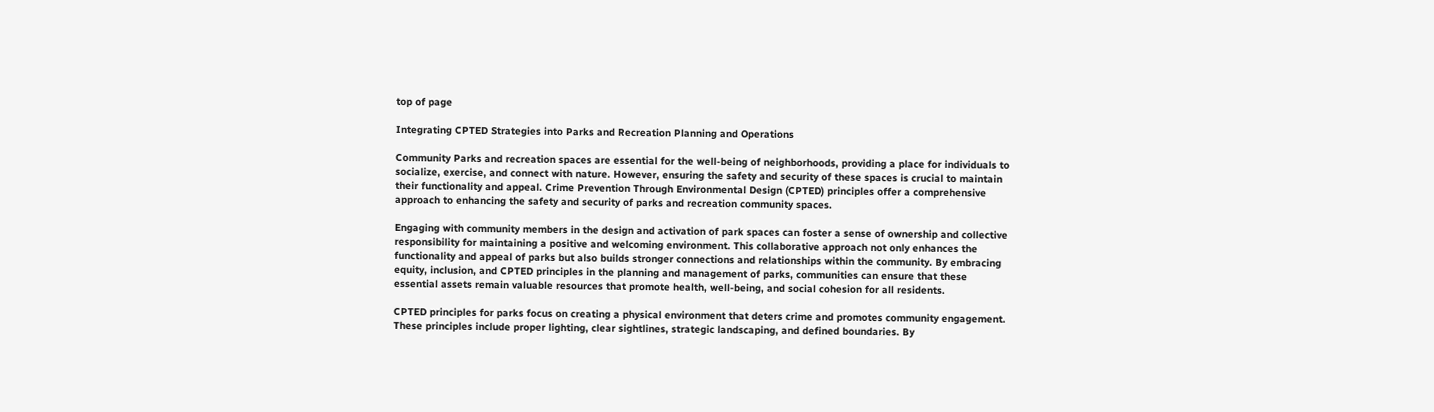top of page

Integrating CPTED Strategies into Parks and Recreation Planning and Operations

Community Parks and recreation spaces are essential for the well-being of neighborhoods, providing a place for individuals to socialize, exercise, and connect with nature. However, ensuring the safety and security of these spaces is crucial to maintain their functionality and appeal. Crime Prevention Through Environmental Design (CPTED) principles offer a comprehensive approach to enhancing the safety and security of parks and recreation community spaces.

Engaging with community members in the design and activation of park spaces can foster a sense of ownership and collective responsibility for maintaining a positive and welcoming environment. This collaborative approach not only enhances the functionality and appeal of parks but also builds stronger connections and relationships within the community. By embracing equity, inclusion, and CPTED principles in the planning and management of parks, communities can ensure that these essential assets remain valuable resources that promote health, well-being, and social cohesion for all residents.

CPTED principles for parks focus on creating a physical environment that deters crime and promotes community engagement. These principles include proper lighting, clear sightlines, strategic landscaping, and defined boundaries. By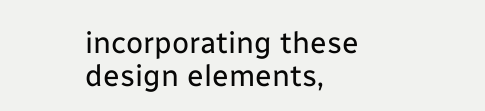incorporating these design elements,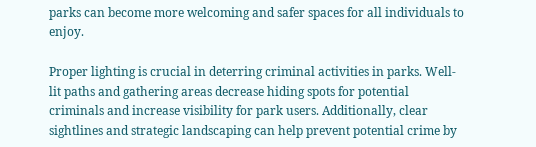parks can become more welcoming and safer spaces for all individuals to enjoy.

Proper lighting is crucial in deterring criminal activities in parks. Well-lit paths and gathering areas decrease hiding spots for potential criminals and increase visibility for park users. Additionally, clear sightlines and strategic landscaping can help prevent potential crime by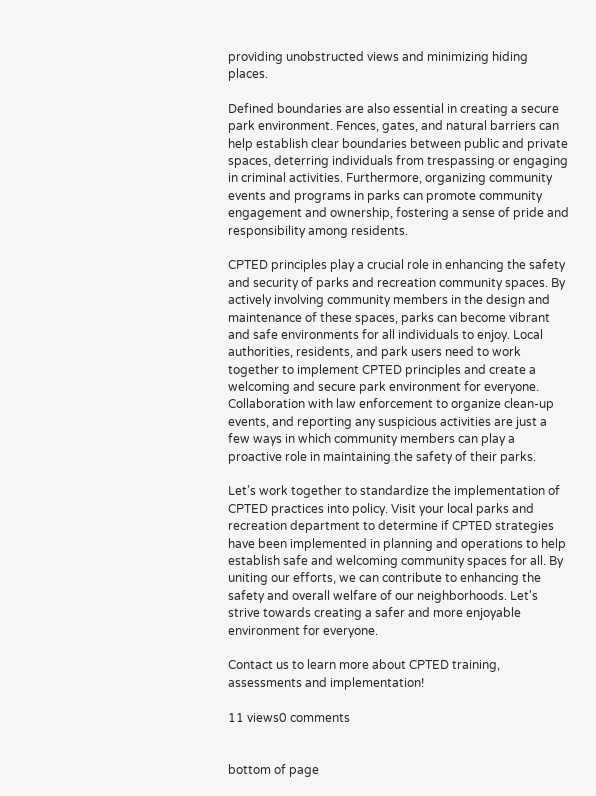providing unobstructed views and minimizing hiding places.

Defined boundaries are also essential in creating a secure park environment. Fences, gates, and natural barriers can help establish clear boundaries between public and private spaces, deterring individuals from trespassing or engaging in criminal activities. Furthermore, organizing community events and programs in parks can promote community engagement and ownership, fostering a sense of pride and responsibility among residents.

CPTED principles play a crucial role in enhancing the safety and security of parks and recreation community spaces. By actively involving community members in the design and maintenance of these spaces, parks can become vibrant and safe environments for all individuals to enjoy. Local authorities, residents, and park users need to work together to implement CPTED principles and create a welcoming and secure park environment for everyone. Collaboration with law enforcement to organize clean-up events, and reporting any suspicious activities are just a few ways in which community members can play a proactive role in maintaining the safety of their parks.

Let’s work together to standardize the implementation of CPTED practices into policy. Visit your local parks and recreation department to determine if CPTED strategies have been implemented in planning and operations to help establish safe and welcoming community spaces for all. By uniting our efforts, we can contribute to enhancing the safety and overall welfare of our neighborhoods. Let's strive towards creating a safer and more enjoyable environment for everyone.

Contact us to learn more about CPTED training, assessments and implementation!

11 views0 comments


bottom of page